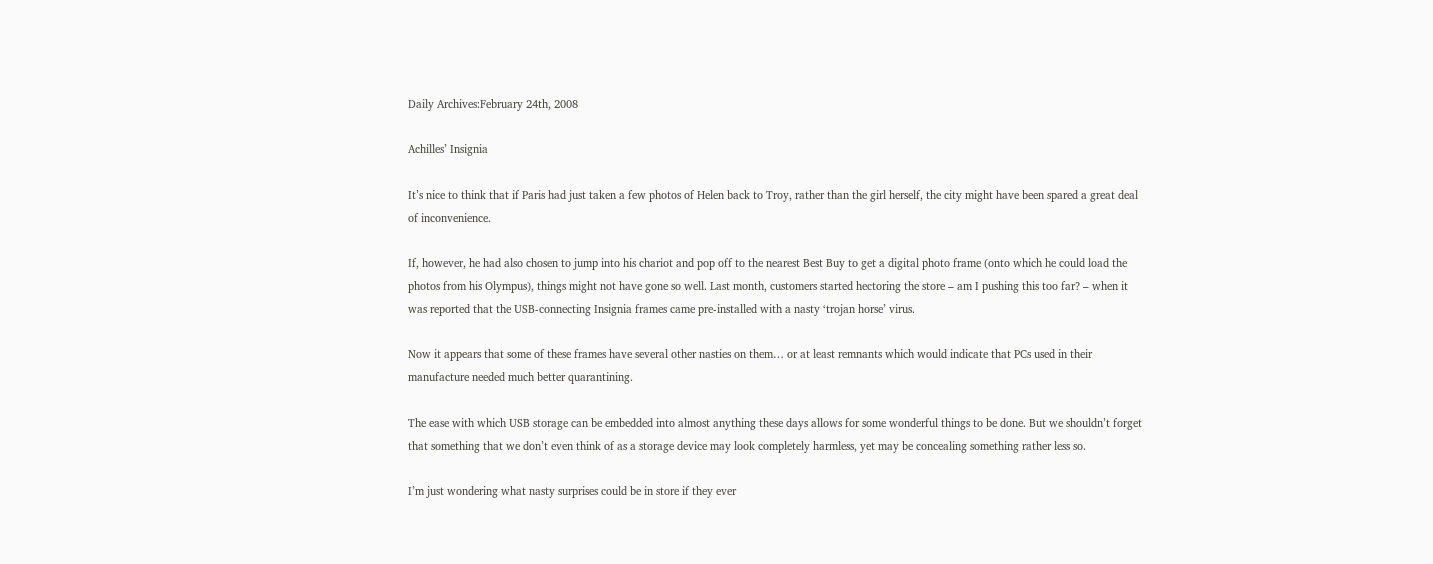Daily Archives:February 24th, 2008

Achilles’ Insignia

It’s nice to think that if Paris had just taken a few photos of Helen back to Troy, rather than the girl herself, the city might have been spared a great deal of inconvenience.

If, however, he had also chosen to jump into his chariot and pop off to the nearest Best Buy to get a digital photo frame (onto which he could load the photos from his Olympus), things might not have gone so well. Last month, customers started hectoring the store – am I pushing this too far? – when it was reported that the USB-connecting Insignia frames came pre-installed with a nasty ‘trojan horse’ virus.

Now it appears that some of these frames have several other nasties on them… or at least remnants which would indicate that PCs used in their manufacture needed much better quarantining.

The ease with which USB storage can be embedded into almost anything these days allows for some wonderful things to be done. But we shouldn’t forget that something that we don’t even think of as a storage device may look completely harmless, yet may be concealing something rather less so.

I’m just wondering what nasty surprises could be in store if they ever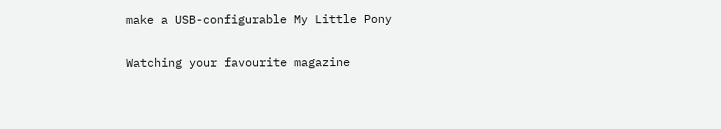make a USB-configurable My Little Pony

Watching your favourite magazine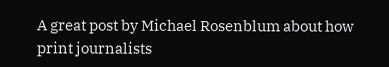A great post by Michael Rosenblum about how print journalists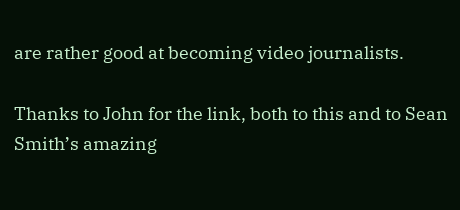are rather good at becoming video journalists.

Thanks to John for the link, both to this and to Sean Smith’s amazing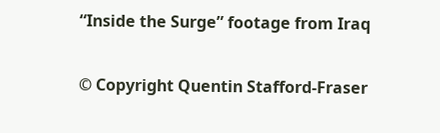“Inside the Surge” footage from Iraq

© Copyright Quentin Stafford-Fraser